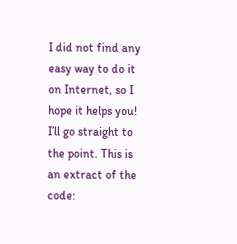I did not find any easy way to do it on Internet, so I hope it helps you! I’ll go straight to the point. This is an extract of the code: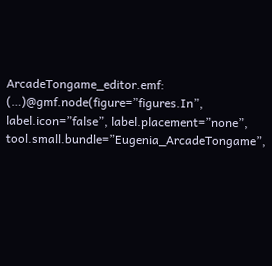ArcadeTongame_editor.emf: (…)@gmf.node(figure=”figures.In”, label.icon=”false”, label.placement=”none”, tool.small.bundle=”Eugenia_ArcadeTongame”,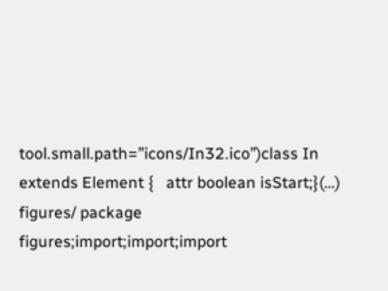tool.small.path=”icons/In32.ico”)class In extends Element {   attr boolean isStart;}(…) figures/ package figures;import;import;import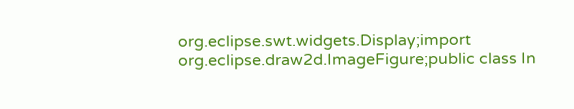org.eclipse.swt.widgets.Display;import org.eclipse.draw2d.ImageFigure;public class In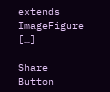extends ImageFigure […]

Share Button